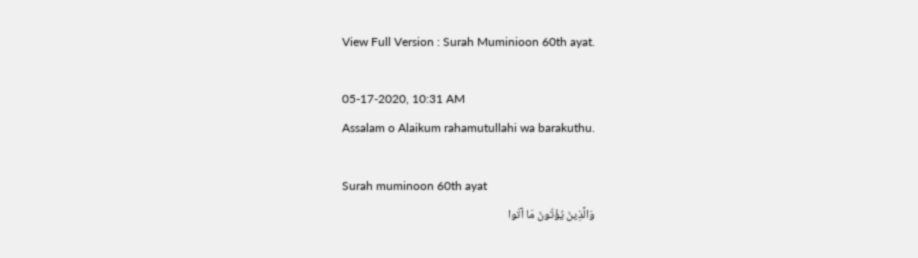View Full Version : Surah Muminioon 60th ayat.

05-17-2020, 10:31 AM
Assalam o Alaikum rahamutullahi wa barakuthu.

Surah muminoon 60th ayat
وَالَّذِينَ يُؤْتُونَ مَا آتَوا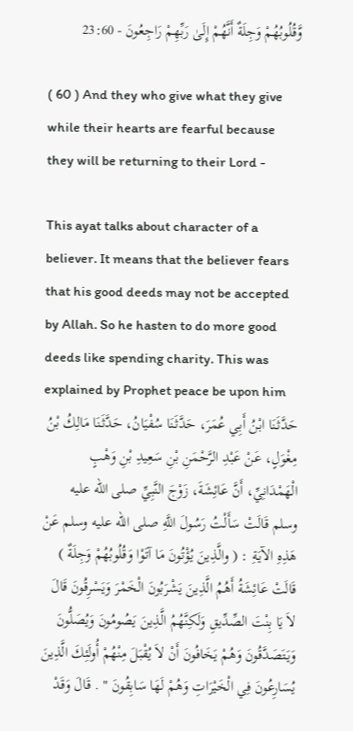وَّقُلُوبُهُمْ وَجِلَةٌ أَنَّهُمْ إِلَىٰ رَبِّهِمْ رَاجِعُونَ - 23:60

( 60 ) And they who give what they give while their hearts are fearful because they will be returning to their Lord -

This ayat talks about character of a believer. It means that the believer fears that his good deeds may not be accepted by Allah. So he hasten to do more good deeds like spending charity. This was explained by Prophet peace be upon him
حَدَّثَنَا ابْنُ أَبِي عُمَرَ، حَدَّثَنَا سُفْيَانُ، حَدَّثَنَا مَالِكُ بْنُ مِغْوَلٍ، عَنْ عَبْدِ الرَّحْمَنِ بْنِ سَعِيدِ بْنِ وَهْبٍ الْهَمْدَانِيِّ، أَنَّ عَائِشَةَ، زَوْجَ النَّبِيِّ صلى الله عليه وسلم قَالَتْ سَأَلْتُ رَسُولَ اللَّهِ صلى الله عليه وسلم عَنْ هَذِهِ الآيَةِ : ( والَّذِينَ يُؤْتُونَ مَا آتَوْا وَقُلُوبُهُمْ وَجِلَةٌ ) قَالَتْ عَائِشَةُ أَهُمُ الَّذِينَ يَشْرَبُونَ الْخَمْرَ وَيَسْرِقُونَ قَالَ  لاَ يَا بِنْتَ الصِّدِّيقِ وَلَكِنَّهُمُ الَّذِينَ يَصُومُونَ وَيُصَلُّونَ وَيَتَصَدَّقُونَ وَهُمْ يَخَافُونَ أَنْ لاَ يُقْبَلَ مِنْهُمْ أُولَئِكَ الَّذِينَ يُسَارِعُونَ فِي الْخَيْرَاتِ وَهُمْ لَهَا سَابِقُونَ " . قَالَ وَقَدْ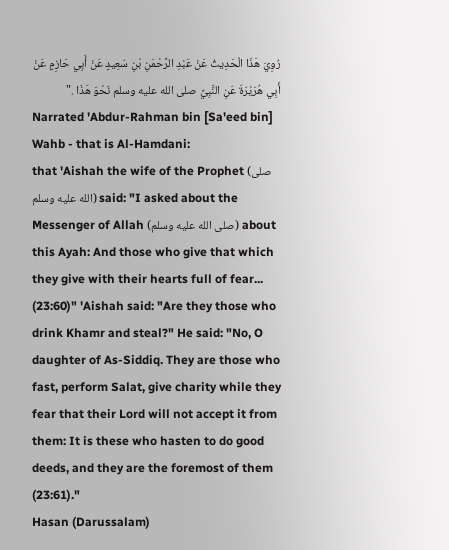رُوِيَ هَذَا الْحَدِيثُ عَنْ عَبْدِ الرَّحْمَنِ بْنِ سَعِيدٍ عَنْ أَبِي حَازِمٍ عَنْ أَبِي هُرَيْرَةَ عَنِ النَّبِيِّ صلى الله عليه وسلم نَحْوَ هَذَا ."
Narrated 'Abdur-Rahman bin [Sa'eed bin] Wahb - that is Al-Hamdani:
that 'Aishah the wife of the Prophet (صلى الله عليه وسلم) said: "I asked about the Messenger of Allah (صلى الله عليه وسلم) about this Ayah: And those who give that which they give with their hearts full of fear... (23:60)" 'Aishah said: "Are they those who drink Khamr and steal?" He said: "No, O daughter of As-Siddiq. They are those who fast, perform Salat, give charity while they fear that their Lord will not accept it from them: It is these who hasten to do good deeds, and they are the foremost of them (23:61)."
Hasan (Darussalam)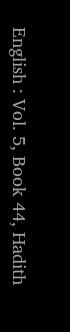English : Vol. 5, Book 44, Hadith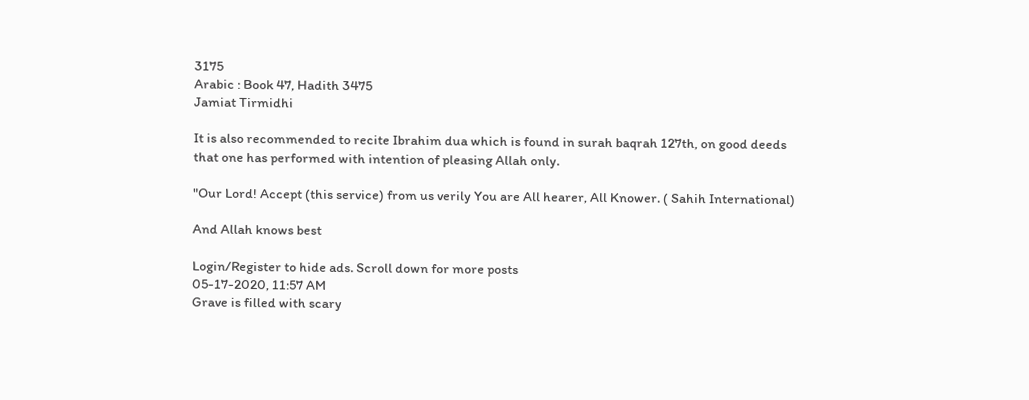3175
Arabic : Book 47, Hadith 3475
Jamiat Tirmidhi

It is also recommended to recite Ibrahim dua which is found in surah baqrah 127th, on good deeds that one has performed with intention of pleasing Allah only.

"Our Lord! Accept (this service) from us verily You are All hearer, All Knower. ( Sahih International)

And Allah knows best

Login/Register to hide ads. Scroll down for more posts
05-17-2020, 11:57 AM
Grave is filled with scary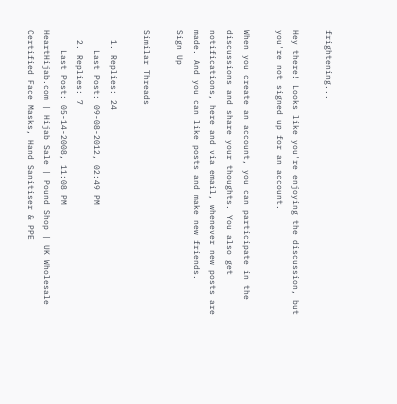frightening...

Hey there! Looks like you're enjoying the discussion, but you're not signed up for an account.

When you create an account, you can participate in the discussions and share your thoughts. You also get notifications, here and via email, whenever new posts are made. And you can like posts and make new friends.
Sign Up

Similar Threads

  1. Replies: 24
    Last Post: 09-08-2012, 02:49 PM
  2. Replies: 7
    Last Post: 05-14-2008, 11:08 PM
HeartHijab.com | Hijab Sale | Pound Shop | UK Wholesale Certified Face Masks, Hand Sanitiser & PPE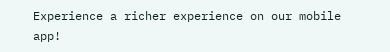Experience a richer experience on our mobile app!